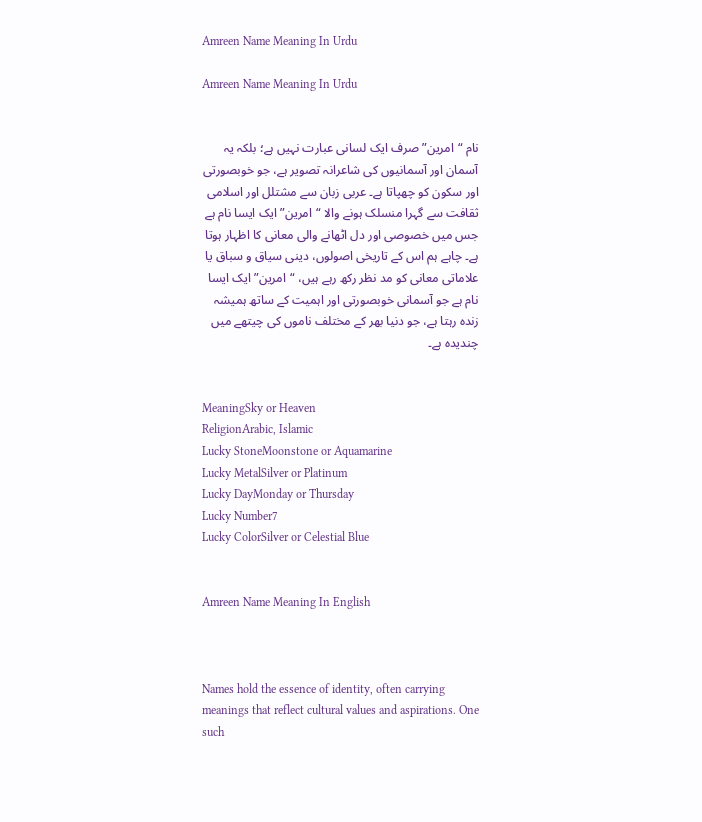Amreen Name Meaning In Urdu

Amreen Name Meaning In Urdu


نام “امرین” صرف ایک لسانی عبارت نہیں ہے؛ بلکہ یہ آسمان اور آسمانیوں کی شاعرانہ تصویر ہے، جو خوبصورتی اور سکون کو چھپاتا ہے۔ عربی زبان سے مشتلل اور اسلامی ثقافت سے گہرا منسلک ہونے والا “امرین” ایک ایسا نام ہے جس میں خصوصی اور دل اٹھانے والی معانی کا اظہار ہوتا ہے۔ چاہے ہم اس کے تاریخی اصولوں، دینی سیاق و سباق یا علاماتی معانی کو مد نظر رکھ رہے ہیں، “امرین” ایک ایسا نام ہے جو آسمانی خوبصورتی اور اہمیت کے ساتھ ہمیشہ زندہ رہتا ہے، جو دنیا بھر کے مختلف ناموں کی چیتھے میں چندیدہ ہے۔


MeaningSky or Heaven
ReligionArabic, Islamic
Lucky StoneMoonstone or Aquamarine
Lucky MetalSilver or Platinum
Lucky DayMonday or Thursday
Lucky Number7
Lucky ColorSilver or Celestial Blue


Amreen Name Meaning In English



Names hold the essence of identity, often carrying meanings that reflect cultural values and aspirations. One such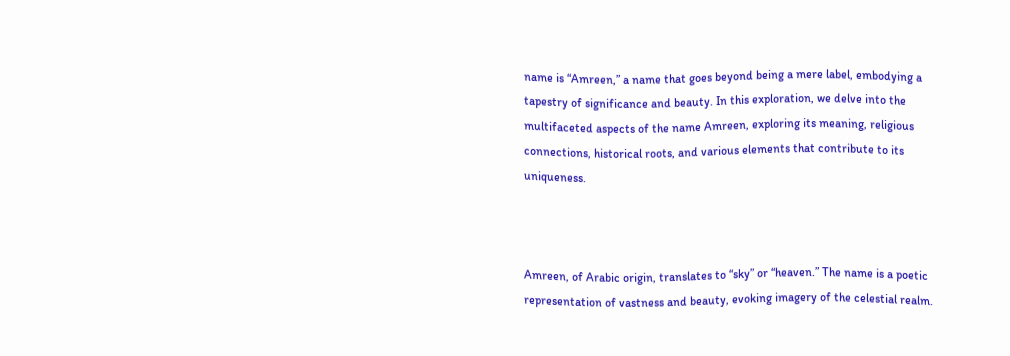name is “Amreen,” a name that goes beyond being a mere label, embodying a tapestry of significance and beauty. In this exploration, we delve into the multifaceted aspects of the name Amreen, exploring its meaning, religious connections, historical roots, and various elements that contribute to its uniqueness.



Amreen, of Arabic origin, translates to “sky” or “heaven.” The name is a poetic representation of vastness and beauty, evoking imagery of the celestial realm.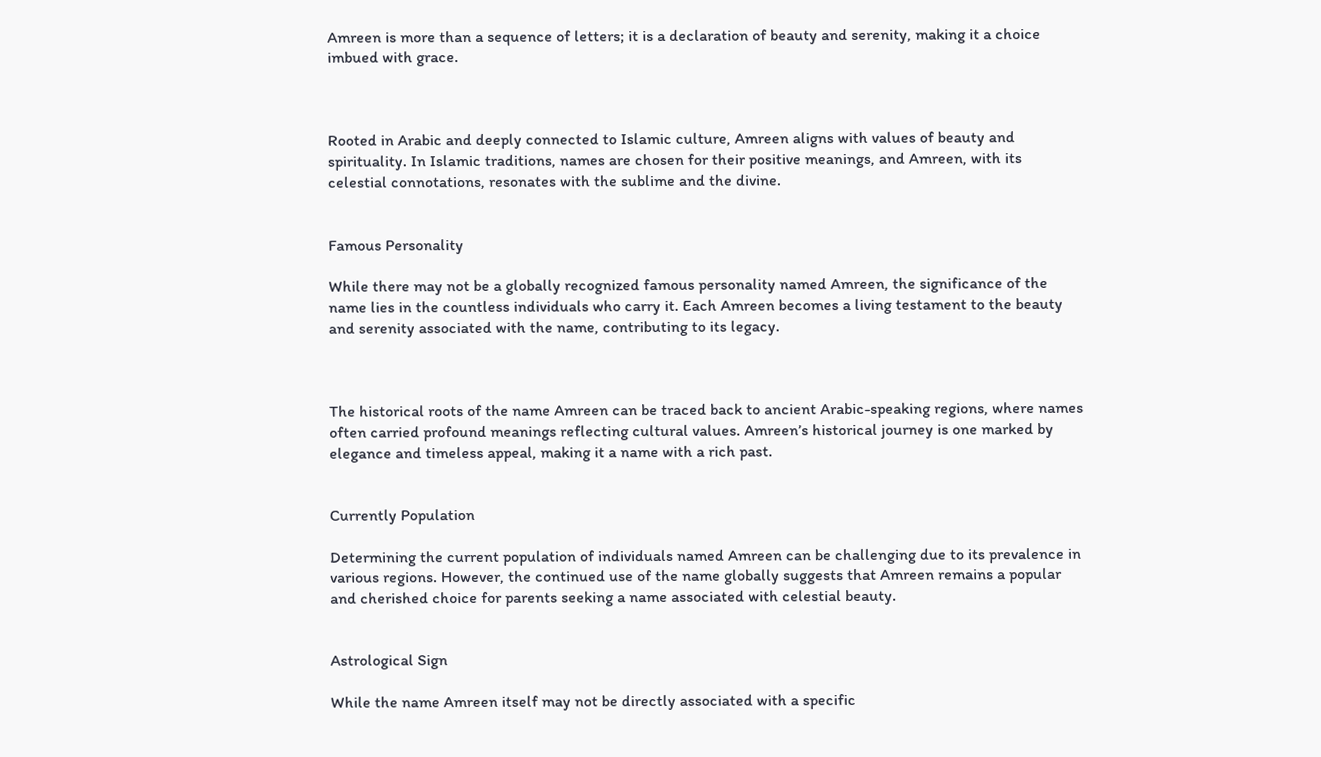Amreen is more than a sequence of letters; it is a declaration of beauty and serenity, making it a choice imbued with grace.



Rooted in Arabic and deeply connected to Islamic culture, Amreen aligns with values of beauty and spirituality. In Islamic traditions, names are chosen for their positive meanings, and Amreen, with its celestial connotations, resonates with the sublime and the divine.


Famous Personality

While there may not be a globally recognized famous personality named Amreen, the significance of the name lies in the countless individuals who carry it. Each Amreen becomes a living testament to the beauty and serenity associated with the name, contributing to its legacy.



The historical roots of the name Amreen can be traced back to ancient Arabic-speaking regions, where names often carried profound meanings reflecting cultural values. Amreen’s historical journey is one marked by elegance and timeless appeal, making it a name with a rich past.


Currently Population

Determining the current population of individuals named Amreen can be challenging due to its prevalence in various regions. However, the continued use of the name globally suggests that Amreen remains a popular and cherished choice for parents seeking a name associated with celestial beauty.


Astrological Sign

While the name Amreen itself may not be directly associated with a specific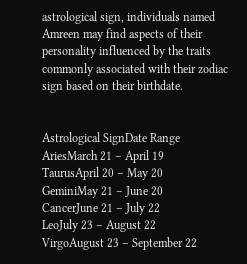astrological sign, individuals named Amreen may find aspects of their personality influenced by the traits commonly associated with their zodiac sign based on their birthdate.


Astrological SignDate Range
AriesMarch 21 – April 19
TaurusApril 20 – May 20
GeminiMay 21 – June 20
CancerJune 21 – July 22
LeoJuly 23 – August 22
VirgoAugust 23 – September 22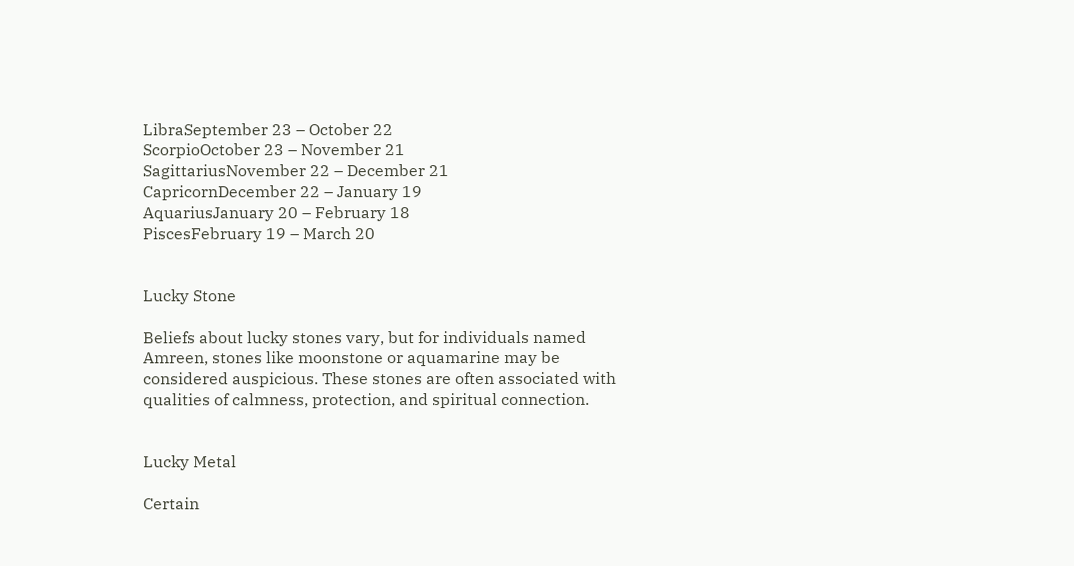LibraSeptember 23 – October 22
ScorpioOctober 23 – November 21
SagittariusNovember 22 – December 21
CapricornDecember 22 – January 19
AquariusJanuary 20 – February 18
PiscesFebruary 19 – March 20


Lucky Stone

Beliefs about lucky stones vary, but for individuals named Amreen, stones like moonstone or aquamarine may be considered auspicious. These stones are often associated with qualities of calmness, protection, and spiritual connection.


Lucky Metal

Certain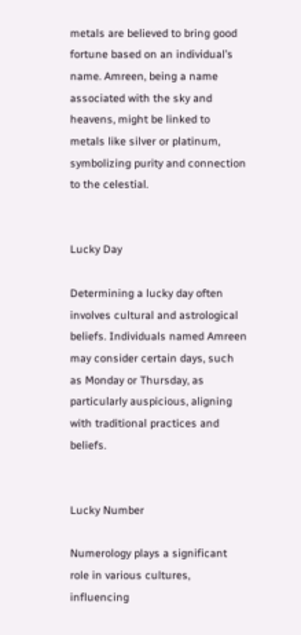metals are believed to bring good fortune based on an individual’s name. Amreen, being a name associated with the sky and heavens, might be linked to metals like silver or platinum, symbolizing purity and connection to the celestial.


Lucky Day

Determining a lucky day often involves cultural and astrological beliefs. Individuals named Amreen may consider certain days, such as Monday or Thursday, as particularly auspicious, aligning with traditional practices and beliefs.


Lucky Number

Numerology plays a significant role in various cultures, influencing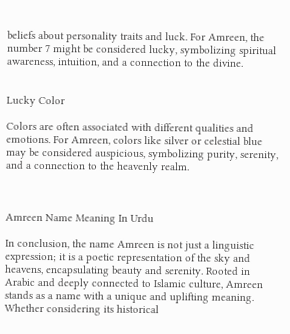beliefs about personality traits and luck. For Amreen, the number 7 might be considered lucky, symbolizing spiritual awareness, intuition, and a connection to the divine.


Lucky Color

Colors are often associated with different qualities and emotions. For Amreen, colors like silver or celestial blue may be considered auspicious, symbolizing purity, serenity, and a connection to the heavenly realm.



Amreen Name Meaning In Urdu

In conclusion, the name Amreen is not just a linguistic expression; it is a poetic representation of the sky and heavens, encapsulating beauty and serenity. Rooted in Arabic and deeply connected to Islamic culture, Amreen stands as a name with a unique and uplifting meaning. Whether considering its historical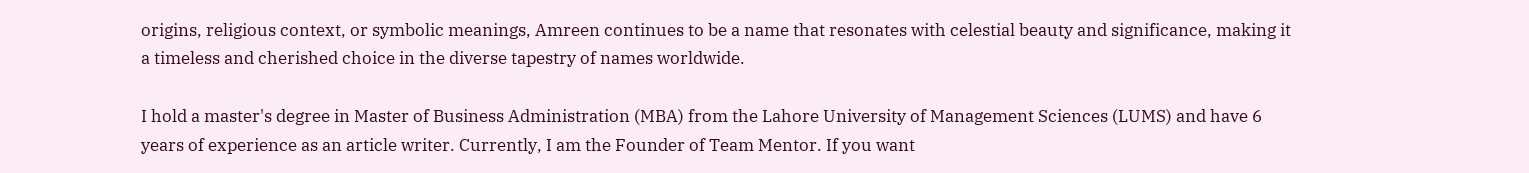origins, religious context, or symbolic meanings, Amreen continues to be a name that resonates with celestial beauty and significance, making it a timeless and cherished choice in the diverse tapestry of names worldwide.

I hold a master's degree in Master of Business Administration (MBA) from the Lahore University of Management Sciences (LUMS) and have 6 years of experience as an article writer. Currently, I am the Founder of Team Mentor. If you want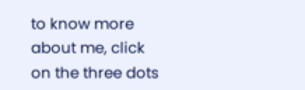to know more about me, click on the three dots